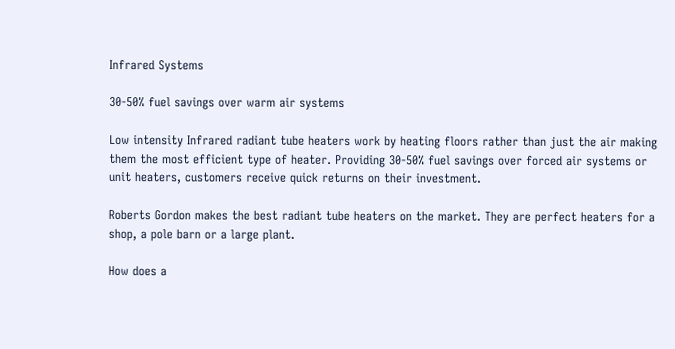Infrared Systems

30-50% fuel savings over warm air systems

Low intensity Infrared radiant tube heaters work by heating floors rather than just the air making them the most efficient type of heater. Providing 30-50% fuel savings over forced air systems or unit heaters, customers receive quick returns on their investment.

Roberts Gordon makes the best radiant tube heaters on the market. They are perfect heaters for a shop, a pole barn or a large plant.

How does a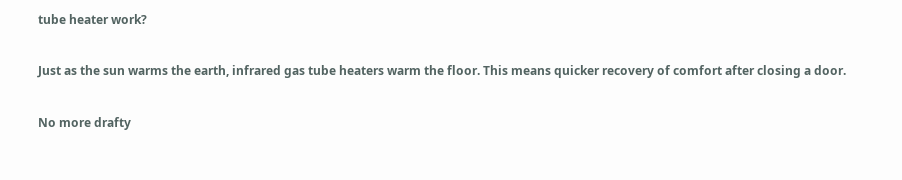tube heater work?

Just as the sun warms the earth, infrared gas tube heaters warm the floor. This means quicker recovery of comfort after closing a door.

No more drafty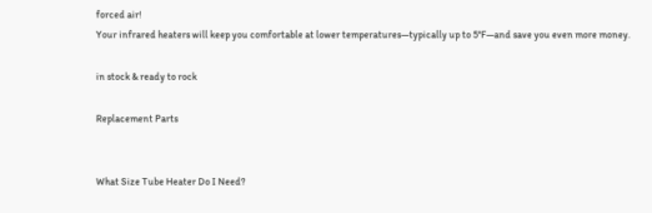forced air!
Your infrared heaters will keep you comfortable at lower temperatures—typically up to 5°F—and save you even more money.

in stock & ready to rock

Replacement Parts


What Size Tube Heater Do I Need?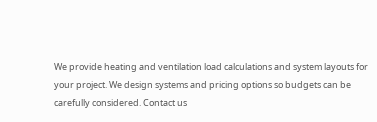We provide heating and ventilation load calculations and system layouts for your project. We design systems and pricing options so budgets can be carefully considered. Contact us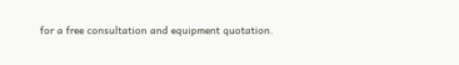for a free consultation and equipment quotation.